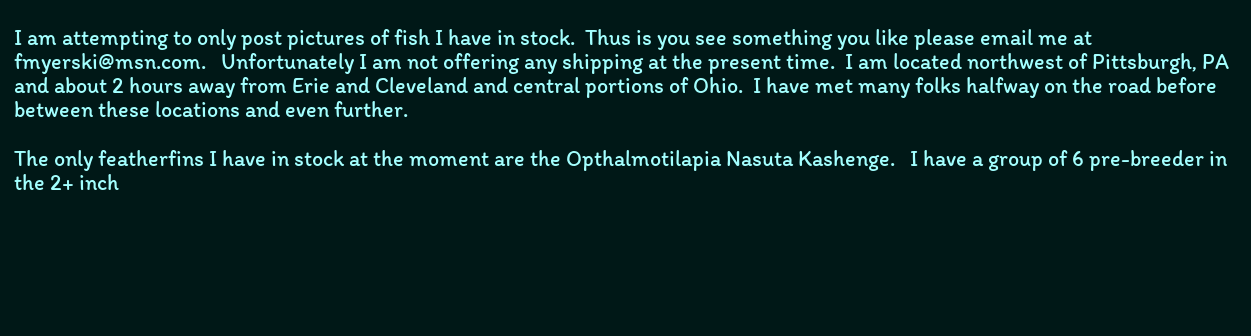I am attempting to only post pictures of fish I have in stock.  Thus is you see something you like please email me at fmyerski@msn.com.   Unfortunately I am not offering any shipping at the present time.  I am located northwest of Pittsburgh, PA and about 2 hours away from Erie and Cleveland and central portions of Ohio.  I have met many folks halfway on the road before between these locations and even further.

The only featherfins I have in stock at the moment are the Opthalmotilapia Nasuta Kashenge.   I have a group of 6 pre-breeder in the 2+ inch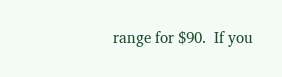range for $90.  If you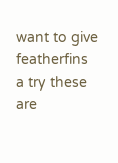want to give featherfins a try these are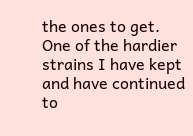the ones to get.   One of the hardier strains I have kept and have continued to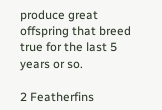produce great offspring that breed true for the last 5 years or so.

2 Featherfins